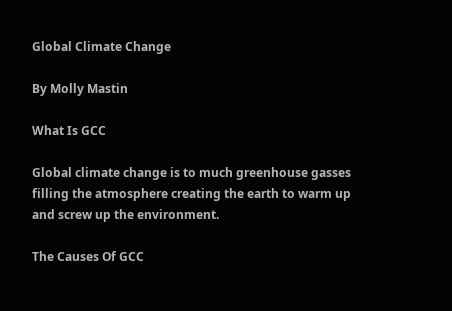Global Climate Change

By Molly Mastin

What Is GCC

Global climate change is to much greenhouse gasses filling the atmosphere creating the earth to warm up and screw up the environment.

The Causes Of GCC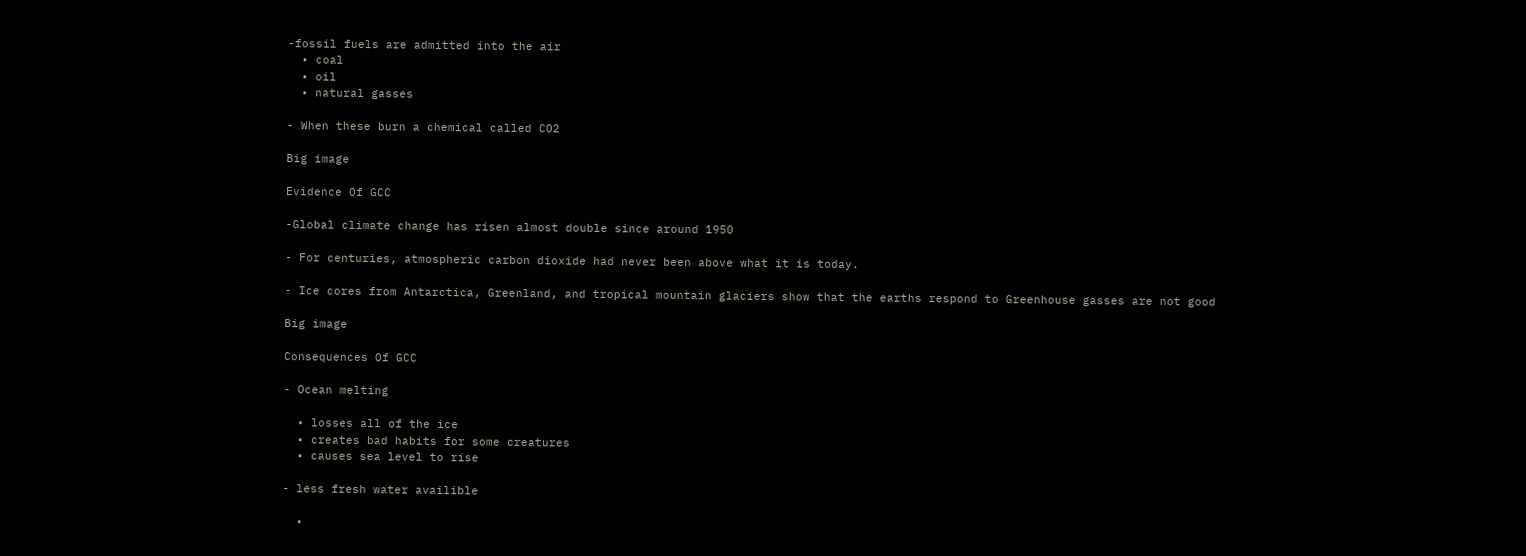-fossil fuels are admitted into the air
  • coal
  • oil
  • natural gasses

- When these burn a chemical called CO2

Big image

Evidence Of GCC

-Global climate change has risen almost double since around 1950

- For centuries, atmospheric carbon dioxide had never been above what it is today.

- Ice cores from Antarctica, Greenland, and tropical mountain glaciers show that the earths respond to Greenhouse gasses are not good

Big image

Consequences Of GCC

- Ocean melting

  • losses all of the ice
  • creates bad habits for some creatures
  • causes sea level to rise

- less fresh water availible

  •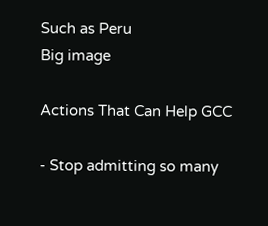Such as Peru
Big image

Actions That Can Help GCC

- Stop admitting so many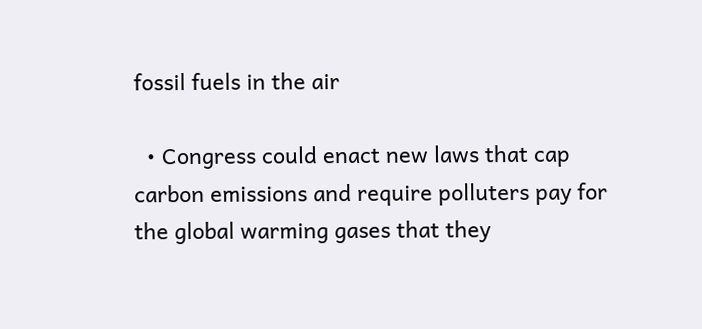fossil fuels in the air

  • Congress could enact new laws that cap carbon emissions and require polluters pay for the global warming gases that they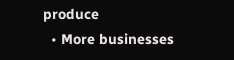produce
  • More businesses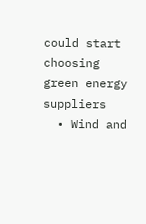could start choosing green energy suppliers
  • Wind and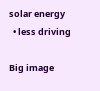solar energy
  • less driving

Big image